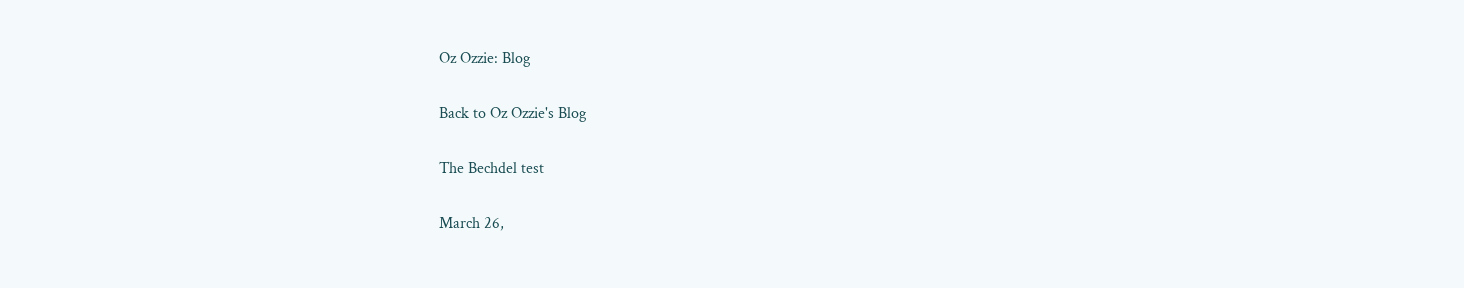Oz Ozzie: Blog

Back to Oz Ozzie's Blog

The Bechdel test

March 26,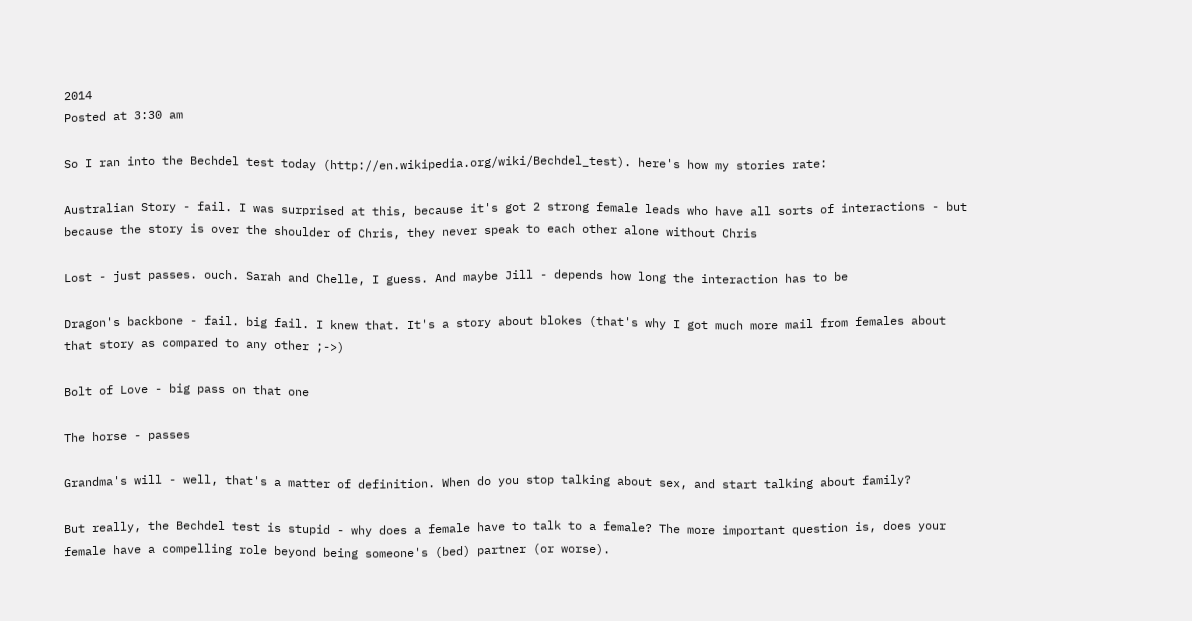2014
Posted at 3:30 am

So I ran into the Bechdel test today (http://en.wikipedia.org/wiki/Bechdel_test). here's how my stories rate:

Australian Story - fail. I was surprised at this, because it's got 2 strong female leads who have all sorts of interactions - but because the story is over the shoulder of Chris, they never speak to each other alone without Chris

Lost - just passes. ouch. Sarah and Chelle, I guess. And maybe Jill - depends how long the interaction has to be

Dragon's backbone - fail. big fail. I knew that. It's a story about blokes (that's why I got much more mail from females about that story as compared to any other ;->)

Bolt of Love - big pass on that one

The horse - passes

Grandma's will - well, that's a matter of definition. When do you stop talking about sex, and start talking about family?

But really, the Bechdel test is stupid - why does a female have to talk to a female? The more important question is, does your female have a compelling role beyond being someone's (bed) partner (or worse).